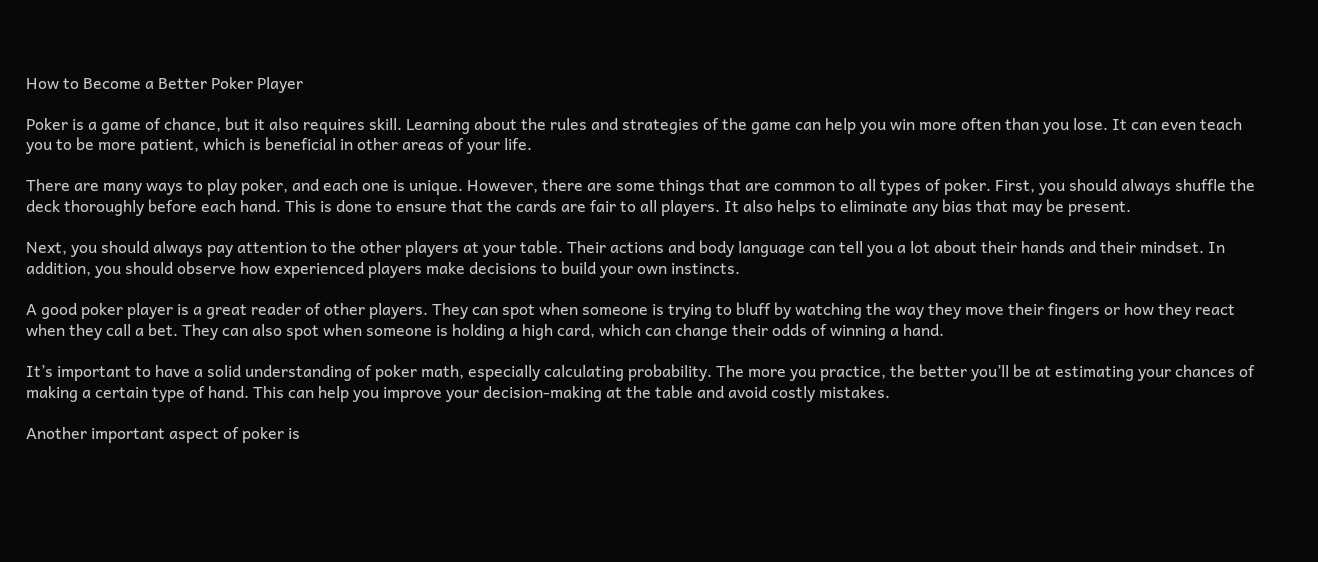How to Become a Better Poker Player

Poker is a game of chance, but it also requires skill. Learning about the rules and strategies of the game can help you win more often than you lose. It can even teach you to be more patient, which is beneficial in other areas of your life.

There are many ways to play poker, and each one is unique. However, there are some things that are common to all types of poker. First, you should always shuffle the deck thoroughly before each hand. This is done to ensure that the cards are fair to all players. It also helps to eliminate any bias that may be present.

Next, you should always pay attention to the other players at your table. Their actions and body language can tell you a lot about their hands and their mindset. In addition, you should observe how experienced players make decisions to build your own instincts.

A good poker player is a great reader of other players. They can spot when someone is trying to bluff by watching the way they move their fingers or how they react when they call a bet. They can also spot when someone is holding a high card, which can change their odds of winning a hand.

It’s important to have a solid understanding of poker math, especially calculating probability. The more you practice, the better you’ll be at estimating your chances of making a certain type of hand. This can help you improve your decision-making at the table and avoid costly mistakes.

Another important aspect of poker is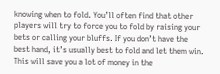knowing when to fold. You’ll often find that other players will try to force you to fold by raising your bets or calling your bluffs. If you don’t have the best hand, it’s usually best to fold and let them win. This will save you a lot of money in the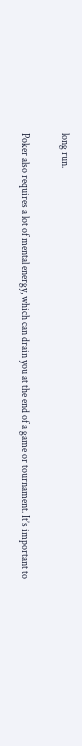long run.

Poker also requires a lot of mental energy, which can drain you at the end of a game or tournament. It’s important to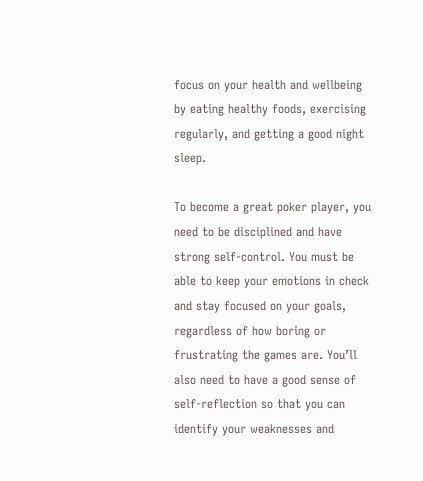focus on your health and wellbeing by eating healthy foods, exercising regularly, and getting a good night sleep.

To become a great poker player, you need to be disciplined and have strong self-control. You must be able to keep your emotions in check and stay focused on your goals, regardless of how boring or frustrating the games are. You’ll also need to have a good sense of self-reflection so that you can identify your weaknesses and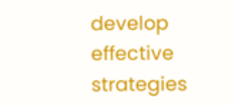develop effective strategies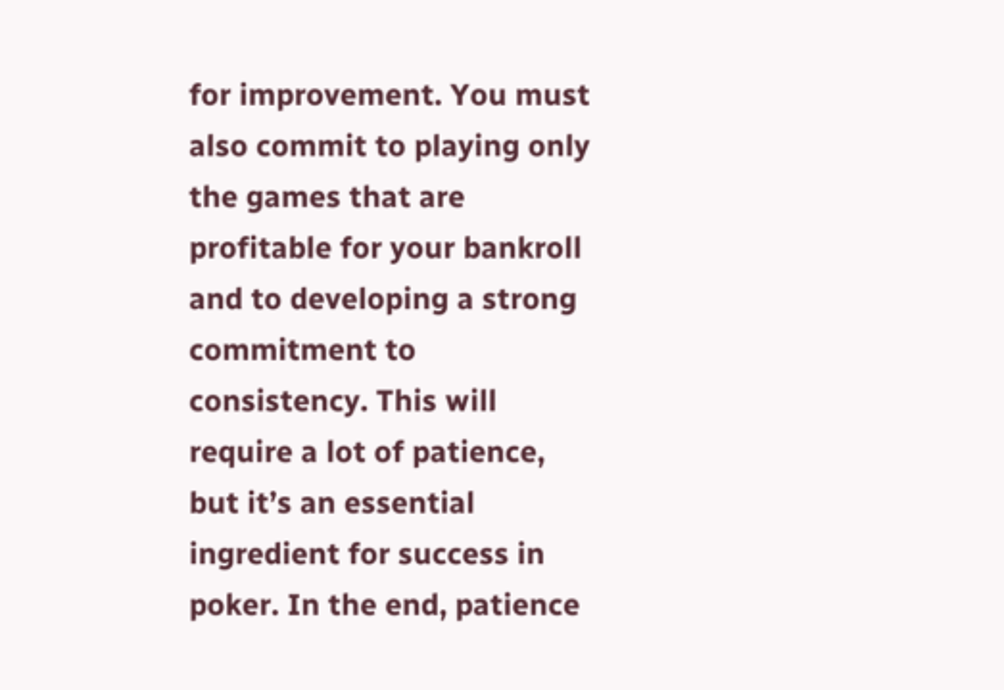for improvement. You must also commit to playing only the games that are profitable for your bankroll and to developing a strong commitment to consistency. This will require a lot of patience, but it’s an essential ingredient for success in poker. In the end, patience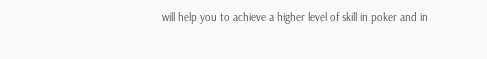will help you to achieve a higher level of skill in poker and in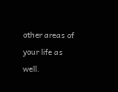other areas of your life as well.